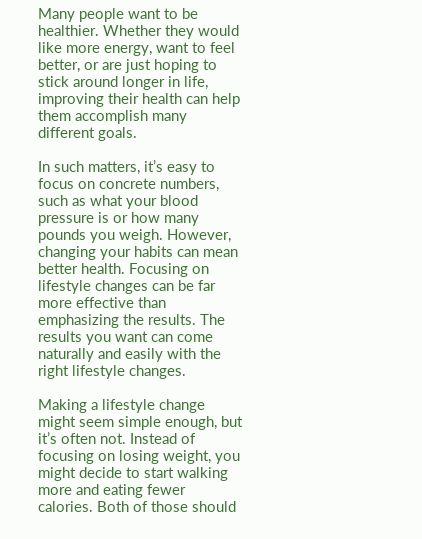Many people want to be healthier. Whether they would like more energy, want to feel better, or are just hoping to stick around longer in life, improving their health can help them accomplish many different goals.

In such matters, it’s easy to focus on concrete numbers, such as what your blood pressure is or how many pounds you weigh. However, changing your habits can mean better health. Focusing on lifestyle changes can be far more effective than emphasizing the results. The results you want can come naturally and easily with the right lifestyle changes.

Making a lifestyle change might seem simple enough, but it’s often not. Instead of focusing on losing weight, you might decide to start walking more and eating fewer calories. Both of those should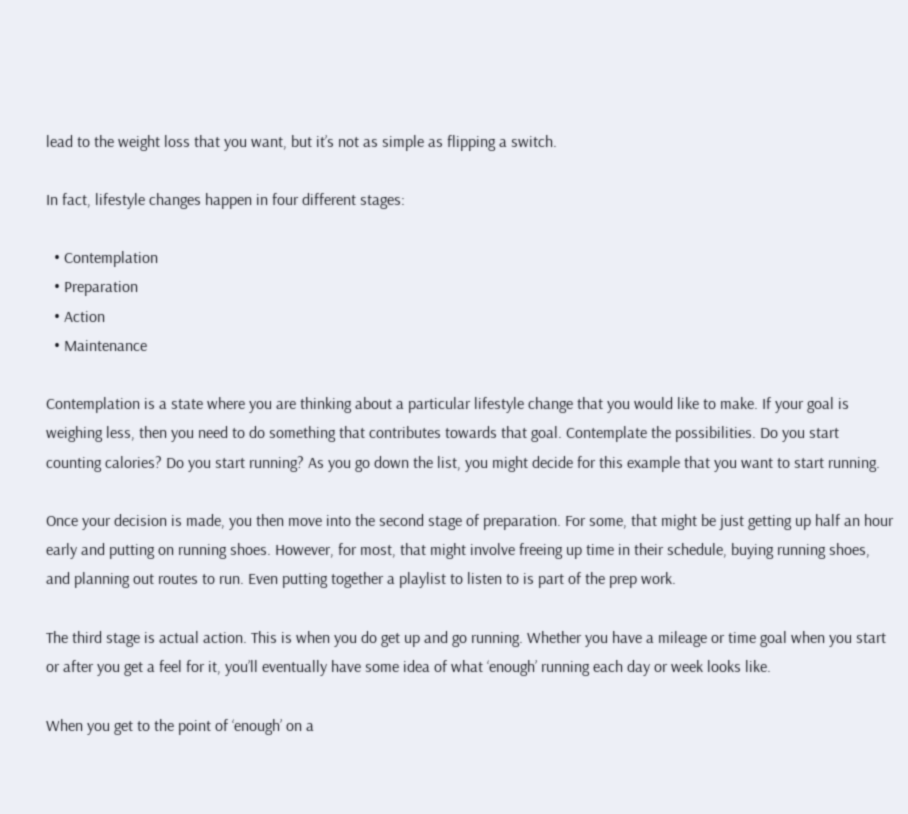lead to the weight loss that you want, but it’s not as simple as flipping a switch.

In fact, lifestyle changes happen in four different stages:

  • Contemplation
  • Preparation
  • Action
  • Maintenance

Contemplation is a state where you are thinking about a particular lifestyle change that you would like to make. If your goal is weighing less, then you need to do something that contributes towards that goal. Contemplate the possibilities. Do you start counting calories? Do you start running? As you go down the list, you might decide for this example that you want to start running.

Once your decision is made, you then move into the second stage of preparation. For some, that might be just getting up half an hour early and putting on running shoes. However, for most, that might involve freeing up time in their schedule, buying running shoes, and planning out routes to run. Even putting together a playlist to listen to is part of the prep work.

The third stage is actual action. This is when you do get up and go running. Whether you have a mileage or time goal when you start or after you get a feel for it, you’ll eventually have some idea of what ‘enough’ running each day or week looks like.

When you get to the point of ‘enough’ on a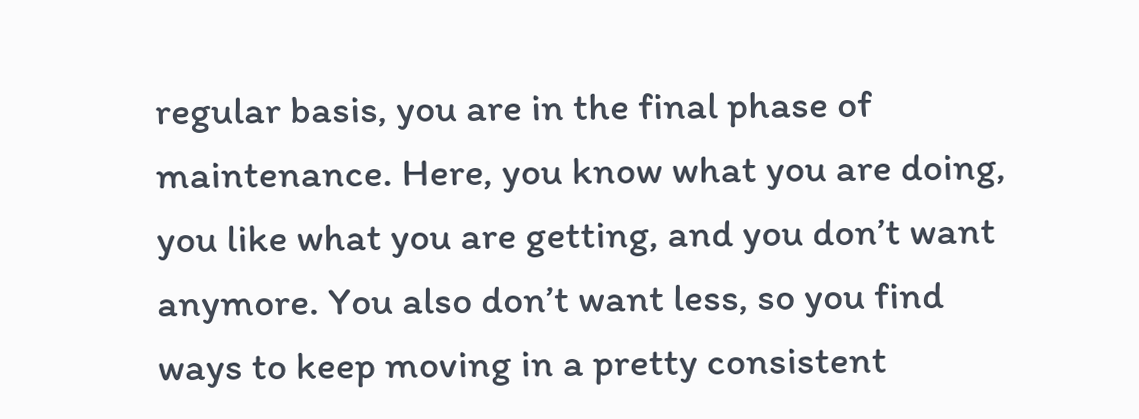regular basis, you are in the final phase of maintenance. Here, you know what you are doing, you like what you are getting, and you don’t want anymore. You also don’t want less, so you find ways to keep moving in a pretty consistent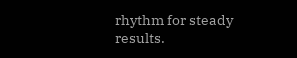rhythm for steady results.